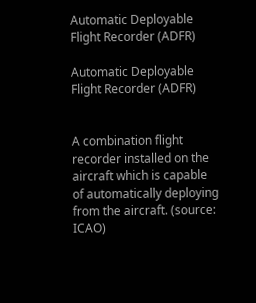Automatic Deployable Flight Recorder (ADFR)

Automatic Deployable Flight Recorder (ADFR)


A combination flight recorder installed on the aircraft which is capable of automatically deploying from the aircraft. (source: ICAO)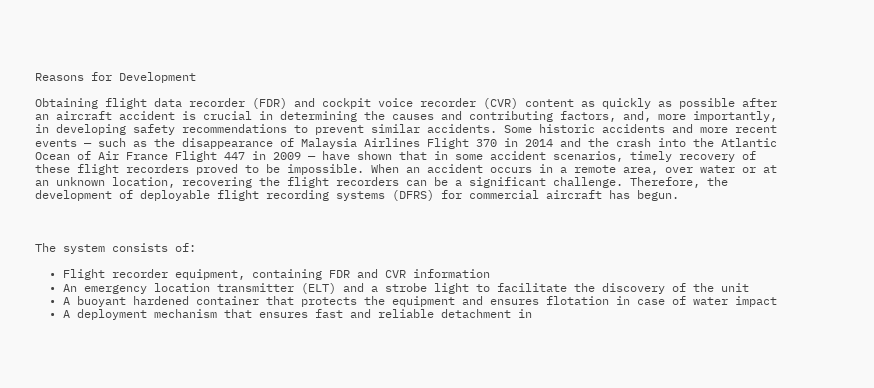Reasons for Development

Obtaining flight data recorder (FDR) and cockpit voice recorder (CVR) content as quickly as possible after an aircraft accident is crucial in determining the causes and contributing factors, and, more importantly, in developing safety recommendations to prevent similar accidents. Some historic accidents and more recent events — such as the disappearance of Malaysia Airlines Flight 370 in 2014 and the crash into the Atlantic Ocean of Air France Flight 447 in 2009 — have shown that in some accident scenarios, timely recovery of these flight recorders proved to be impossible. When an accident occurs in a remote area, over water or at an unknown location, recovering the flight recorders can be a significant challenge. Therefore, the development of deployable flight recording systems (DFRS) for commercial aircraft has begun.



The system consists of:

  • Flight recorder equipment, containing FDR and CVR information
  • An emergency location transmitter (ELT) and a strobe light to facilitate the discovery of the unit
  • A buoyant hardened container that protects the equipment and ensures flotation in case of water impact
  • A deployment mechanism that ensures fast and reliable detachment in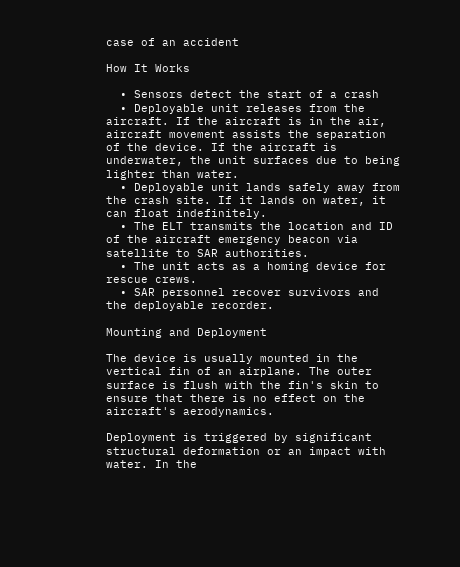case of an accident

How It Works

  • Sensors detect the start of a crash
  • Deployable unit releases from the aircraft. If the aircraft is in the air, aircraft movement assists the separation of the device. If the aircraft is underwater, the unit surfaces due to being lighter than water.
  • Deployable unit lands safely away from the crash site. If it lands on water, it can float indefinitely.
  • The ELT transmits the location and ID of the aircraft emergency beacon via satellite to SAR authorities.
  • The unit acts as a homing device for rescue crews.
  • SAR personnel recover survivors and the deployable recorder.

Mounting and Deployment

The device is usually mounted in the vertical fin of an airplane. The outer surface is flush with the fin's skin to ensure that there is no effect on the aircraft's aerodynamics.

Deployment is triggered by significant structural deformation or an impact with water. In the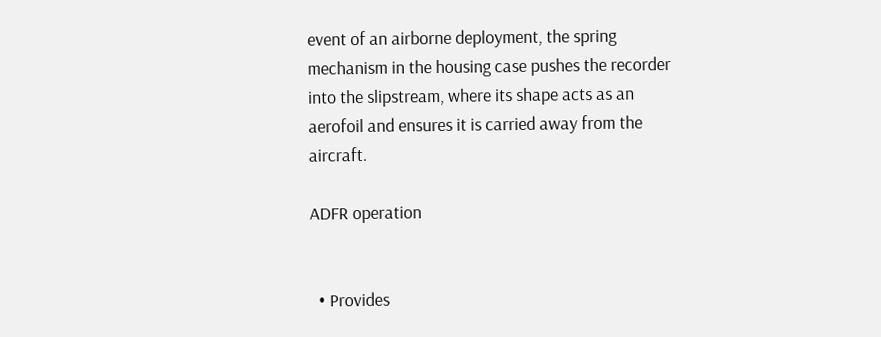event of an airborne deployment, the spring mechanism in the housing case pushes the recorder into the slipstream, where its shape acts as an aerofoil and ensures it is carried away from the aircraft.

ADFR operation


  • Provides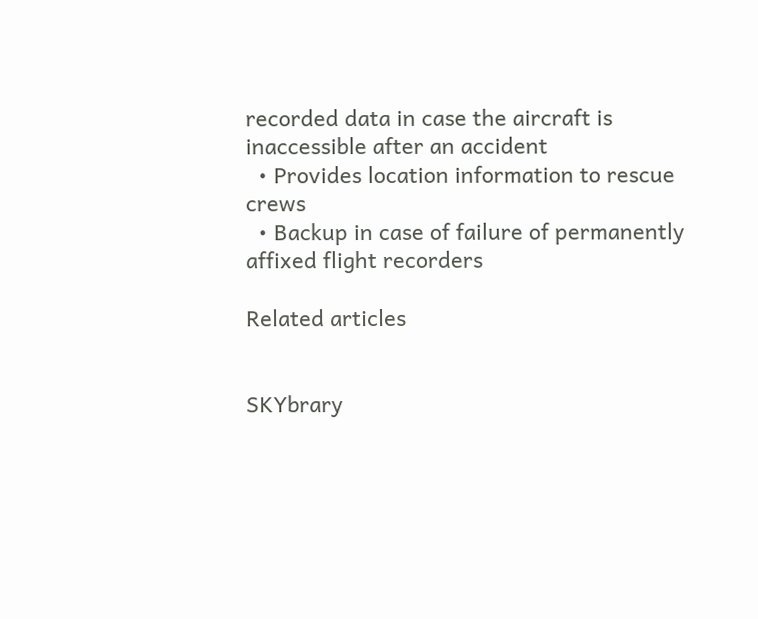recorded data in case the aircraft is inaccessible after an accident
  • Provides location information to rescue crews
  • Backup in case of failure of permanently affixed flight recorders

Related articles


SKYbrary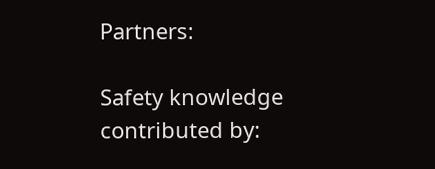Partners:

Safety knowledge contributed by: